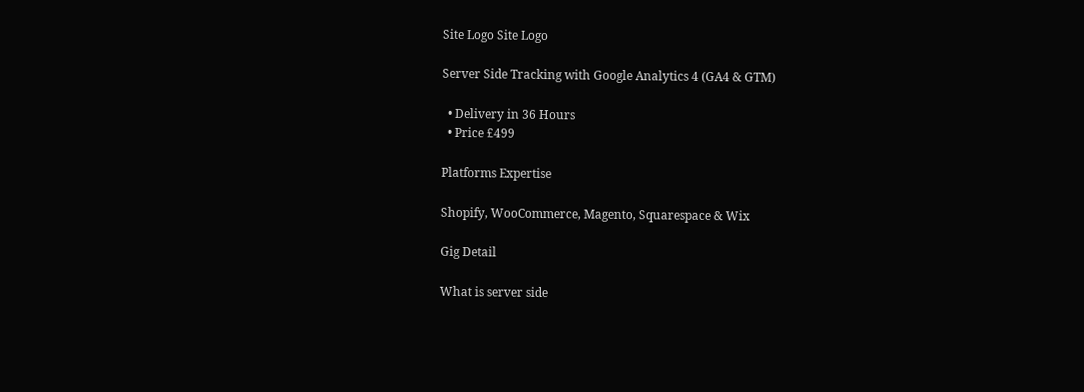Site Logo Site Logo

Server Side Tracking with Google Analytics 4 (GA4 & GTM)

  • Delivery in 36 Hours
  • Price £499

Platforms Expertise

Shopify, WooCommerce, Magento, Squarespace & Wix

Gig Detail

What is server side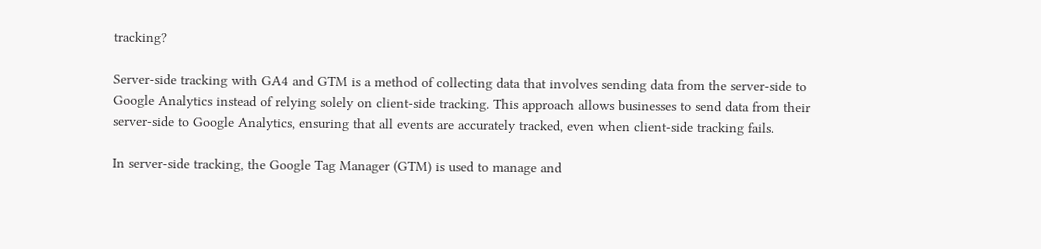tracking?

Server-side tracking with GA4 and GTM is a method of collecting data that involves sending data from the server-side to Google Analytics instead of relying solely on client-side tracking. This approach allows businesses to send data from their server-side to Google Analytics, ensuring that all events are accurately tracked, even when client-side tracking fails.

In server-side tracking, the Google Tag Manager (GTM) is used to manage and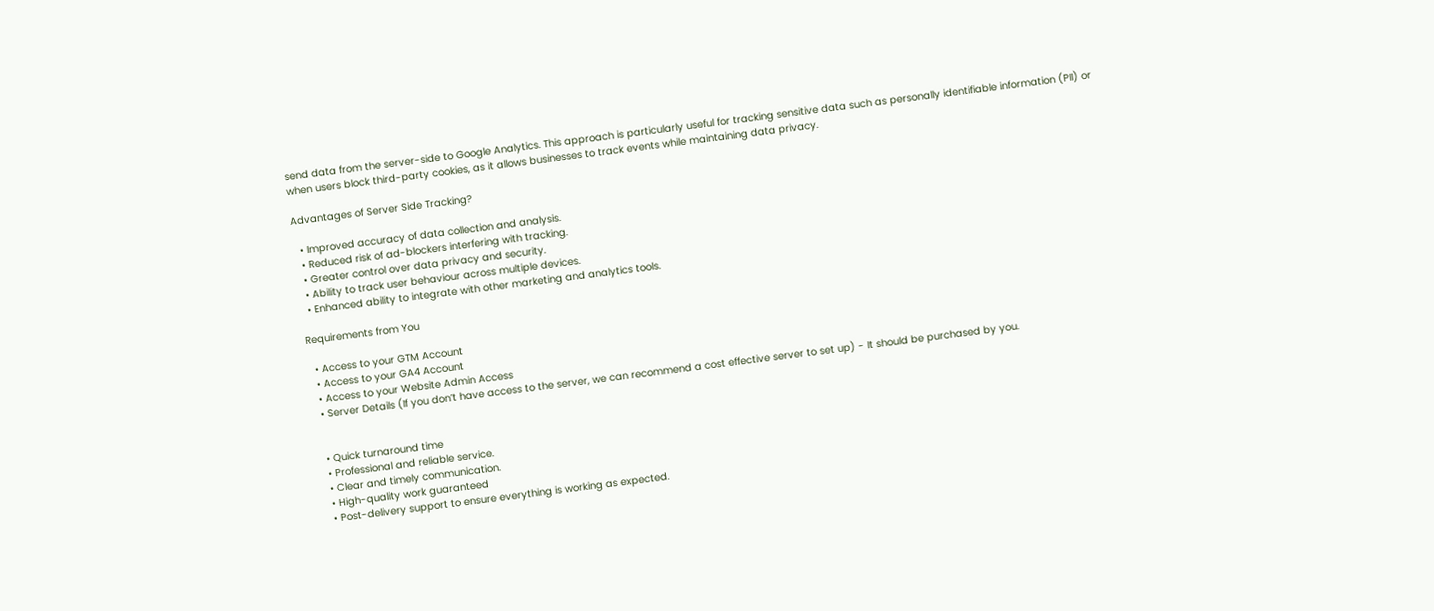send data from the server-side to Google Analytics. This approach is particularly useful for tracking sensitive data such as personally identifiable information (PII) or when users block third-party cookies, as it allows businesses to track events while maintaining data privacy.

Advantages of Server Side Tracking?

  • Improved accuracy of data collection and analysis.
  • Reduced risk of ad-blockers interfering with tracking.
  • Greater control over data privacy and security.
  • Ability to track user behaviour across multiple devices.
  • Enhanced ability to integrate with other marketing and analytics tools.

Requirements from You

  • Access to your GTM Account
  • Access to your GA4 Account
  • Access to your Website Admin Access
  • Server Details (If you don’t have access to the server, we can recommend a cost effective server to set up) - It should be purchased by you.


  • Quick turnaround time
  • Professional and reliable service.
  • Clear and timely communication.
  • High-quality work guaranteed
  • Post-delivery support to ensure everything is working as expected.